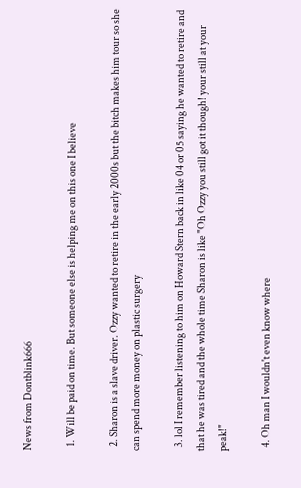News from Dontblink666

  1. Will be paid on time. But someone else is helping me on this one I believe

  2. Sharon is a slave driver. Ozzy wanted to retire in the early 2000s but the bitch makes him tour so she can spend more money on plastic surgery

  3. lol I remember listening to him on Howard Stern back in like 04 or 05 saying he wanted to retire and that he was tired and the whole time Sharon is like "Oh Ozzy you still got it though! your still at your peak!"

  4. Oh man I wouldn't even know where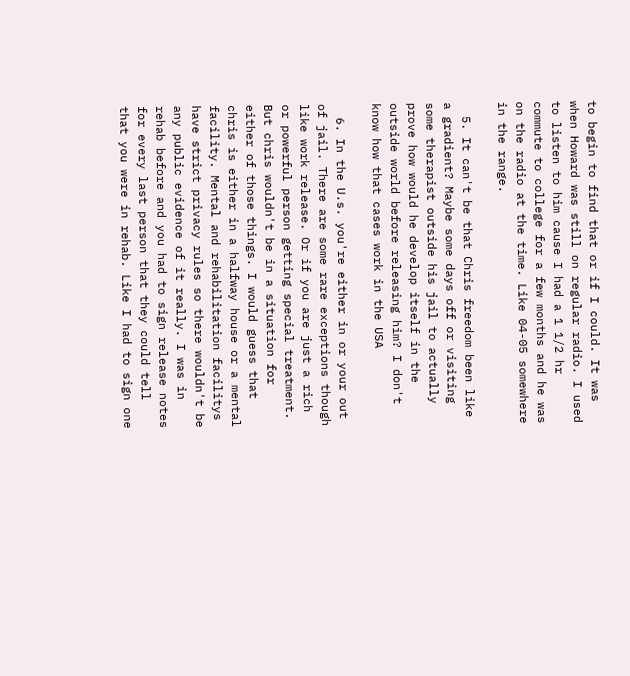to begin to find that or if I could. It was when Howard was still on regular radio. I used to listen to him cause I had a 1 1/2 hr commute to college for a few months and he was on the radio at the time. Like 04-05 somewhere in the range.

  5. It can't be that Chris freedom been like a gradient? Maybe some days off or visiting some therapist outside his jail to actually prove how would he develop itself in the outside world before releasing him? I don't know how that cases work in the USA

  6. In the U.s. you're either in or your out of jail. There are some rare exceptions though like work release. Or if you are just a rich or powerful person getting special treatment. But chris wouldn't be in a situation for either of those things. I would guess that chris is either in a halfway house or a mental facility. Mental and rehabilitation facilitys have strict privacy rules so there wouldn't be any public evidence of it really. I was in rehab before and you had to sign release notes for every last person that they could tell that you were in rehab. Like I had to sign one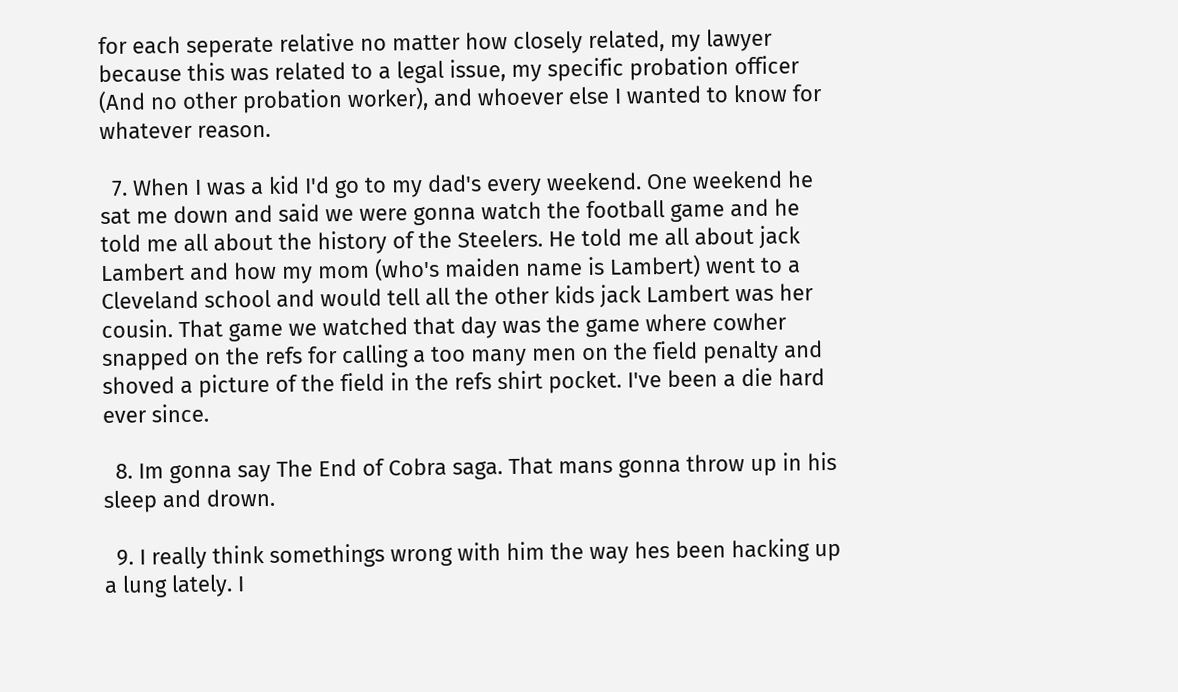for each seperate relative no matter how closely related, my lawyer because this was related to a legal issue, my specific probation officer (And no other probation worker), and whoever else I wanted to know for whatever reason.

  7. When I was a kid I'd go to my dad's every weekend. One weekend he sat me down and said we were gonna watch the football game and he told me all about the history of the Steelers. He told me all about jack Lambert and how my mom (who's maiden name is Lambert) went to a Cleveland school and would tell all the other kids jack Lambert was her cousin. That game we watched that day was the game where cowher snapped on the refs for calling a too many men on the field penalty and shoved a picture of the field in the refs shirt pocket. I've been a die hard ever since.

  8. Im gonna say The End of Cobra saga. That mans gonna throw up in his sleep and drown.

  9. I really think somethings wrong with him the way hes been hacking up a lung lately. I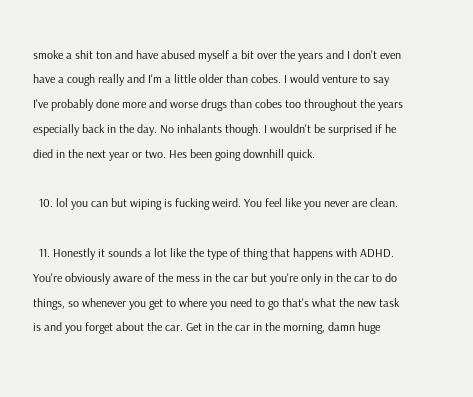smoke a shit ton and have abused myself a bit over the years and I don't even have a cough really and I'm a little older than cobes. I would venture to say I've probably done more and worse drugs than cobes too throughout the years especially back in the day. No inhalants though. I wouldn't be surprised if he died in the next year or two. Hes been going downhill quick.

  10. lol you can but wiping is fucking weird. You feel like you never are clean.

  11. Honestly it sounds a lot like the type of thing that happens with ADHD. You're obviously aware of the mess in the car but you're only in the car to do things, so whenever you get to where you need to go that's what the new task is and you forget about the car. Get in the car in the morning, damn huge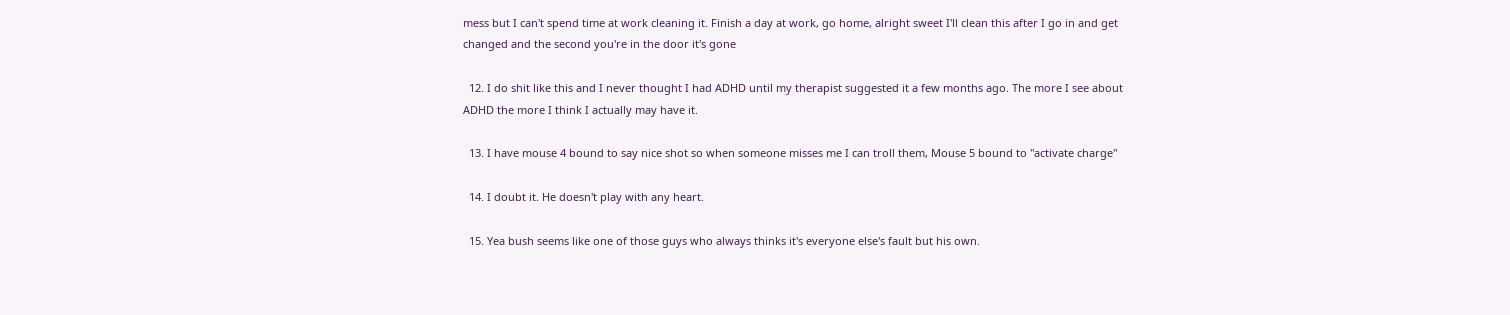mess but I can't spend time at work cleaning it. Finish a day at work, go home, alright sweet I'll clean this after I go in and get changed and the second you're in the door it's gone

  12. I do shit like this and I never thought I had ADHD until my therapist suggested it a few months ago. The more I see about ADHD the more I think I actually may have it.

  13. I have mouse 4 bound to say nice shot so when someone misses me I can troll them, Mouse 5 bound to "activate charge"

  14. I doubt it. He doesn't play with any heart.

  15. Yea bush seems like one of those guys who always thinks it's everyone else's fault but his own.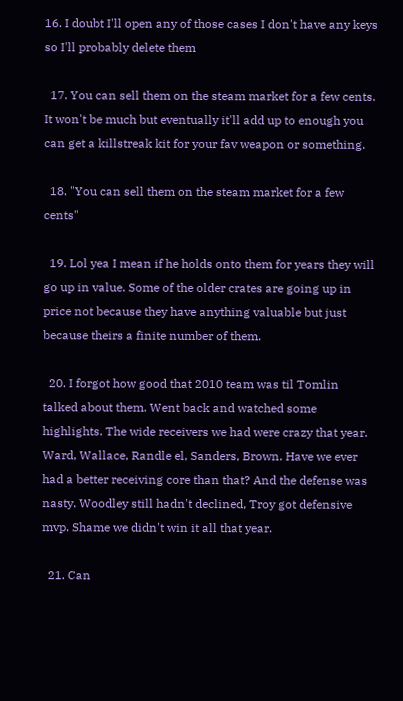16. I doubt I'll open any of those cases I don't have any keys so I'll probably delete them

  17. You can sell them on the steam market for a few cents. It won't be much but eventually it'll add up to enough you can get a killstreak kit for your fav weapon or something.

  18. "You can sell them on the steam market for a few cents"

  19. Lol yea I mean if he holds onto them for years they will go up in value. Some of the older crates are going up in price not because they have anything valuable but just because theirs a finite number of them.

  20. I forgot how good that 2010 team was til Tomlin talked about them. Went back and watched some highlights. The wide receivers we had were crazy that year. Ward, Wallace, Randle el, Sanders, Brown. Have we ever had a better receiving core than that? And the defense was nasty. Woodley still hadn't declined, Troy got defensive mvp. Shame we didn't win it all that year.

  21. Can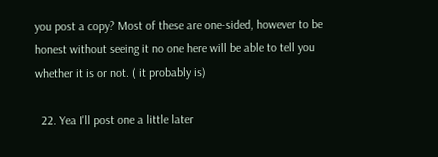you post a copy? Most of these are one-sided, however to be honest without seeing it no one here will be able to tell you whether it is or not. ( it probably is)

  22. Yea I'll post one a little later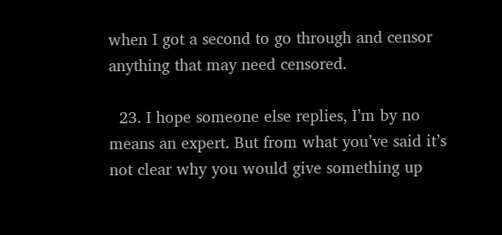when I got a second to go through and censor anything that may need censored.

  23. I hope someone else replies, I’m by no means an expert. But from what you’ve said it’s not clear why you would give something up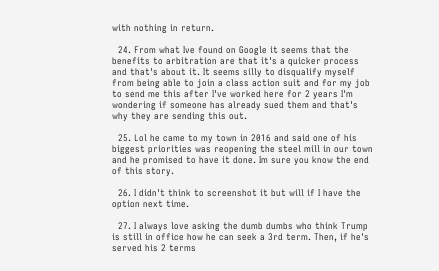with nothing in return.

  24. From what Ive found on Google it seems that the benefits to arbitration are that it's a quicker process and that's about it. It seems silly to disqualify myself from being able to join a class action suit and for my job to send me this after I've worked here for 2 years I'm wondering if someone has already sued them and that's why they are sending this out.

  25. Lol he came to my town in 2016 and said one of his biggest priorities was reopening the steel mill in our town and he promised to have it done. Im sure you know the end of this story.

  26. I didn't think to screenshot it but will if I have the option next time.

  27. I always love asking the dumb dumbs who think Trump is still in office how he can seek a 3rd term. Then, if he's served his 2 terms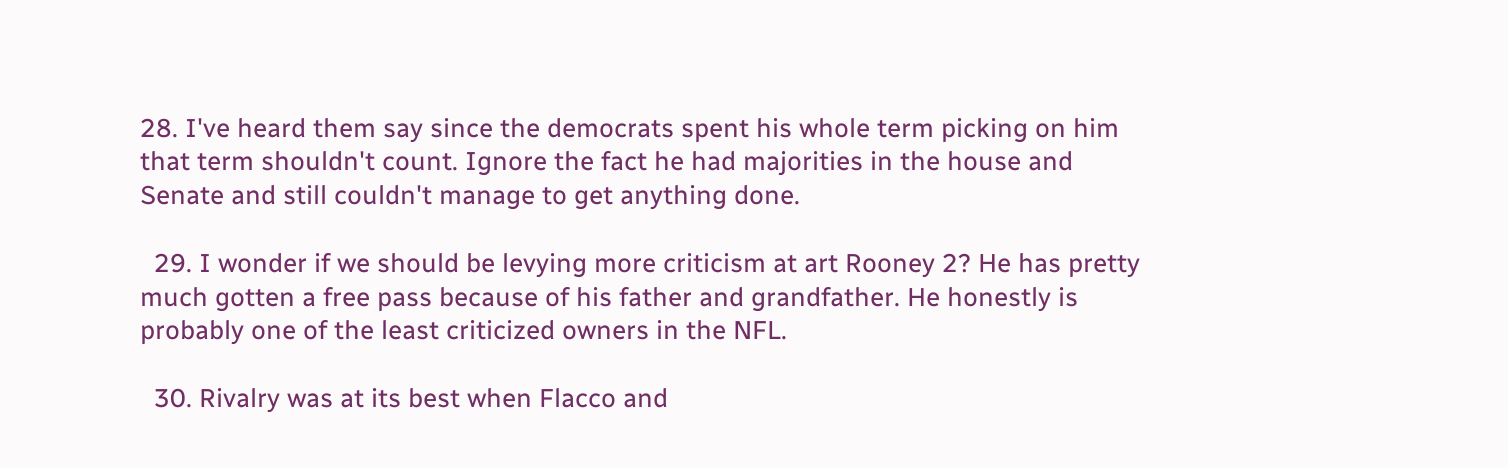28. I've heard them say since the democrats spent his whole term picking on him that term shouldn't count. Ignore the fact he had majorities in the house and Senate and still couldn't manage to get anything done.

  29. I wonder if we should be levying more criticism at art Rooney 2? He has pretty much gotten a free pass because of his father and grandfather. He honestly is probably one of the least criticized owners in the NFL.

  30. Rivalry was at its best when Flacco and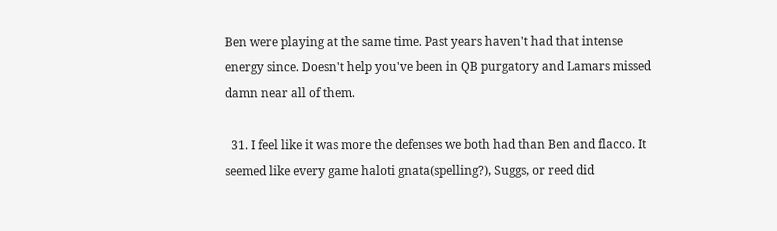Ben were playing at the same time. Past years haven't had that intense energy since. Doesn't help you've been in QB purgatory and Lamars missed damn near all of them.

  31. I feel like it was more the defenses we both had than Ben and flacco. It seemed like every game haloti gnata(spelling?), Suggs, or reed did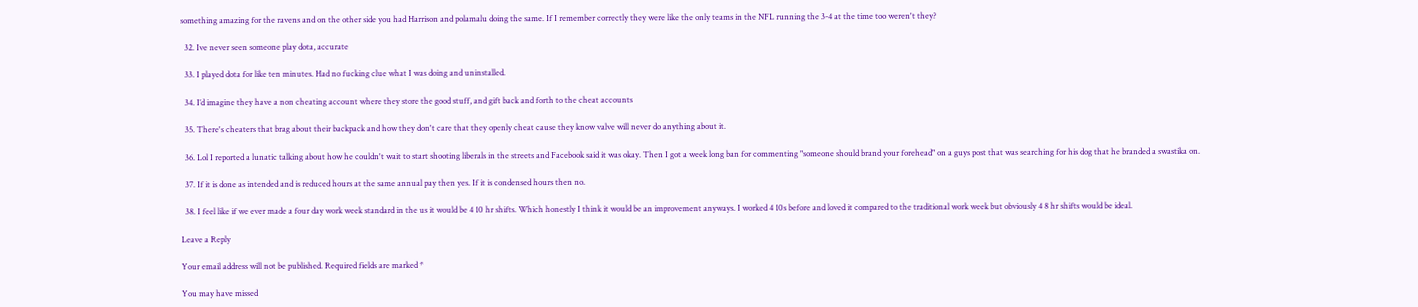something amazing for the ravens and on the other side you had Harrison and polamalu doing the same. If I remember correctly they were like the only teams in the NFL running the 3-4 at the time too weren't they?

  32. Ive never seen someone play dota, accurate

  33. I played dota for like ten minutes. Had no fucking clue what I was doing and uninstalled.

  34. I’d imagine they have a non cheating account where they store the good stuff, and gift back and forth to the cheat accounts

  35. There's cheaters that brag about their backpack and how they don't care that they openly cheat cause they know valve will never do anything about it.

  36. Lol I reported a lunatic talking about how he couldn't wait to start shooting liberals in the streets and Facebook said it was okay. Then I got a week long ban for commenting "someone should brand your forehead" on a guys post that was searching for his dog that he branded a swastika on.

  37. If it is done as intended and is reduced hours at the same annual pay then yes. If it is condensed hours then no.

  38. I feel like if we ever made a four day work week standard in the us it would be 4 10 hr shifts. Which honestly I think it would be an improvement anyways. I worked 4 10s before and loved it compared to the traditional work week but obviously 4 8 hr shifts would be ideal.

Leave a Reply

Your email address will not be published. Required fields are marked *

You may have missed